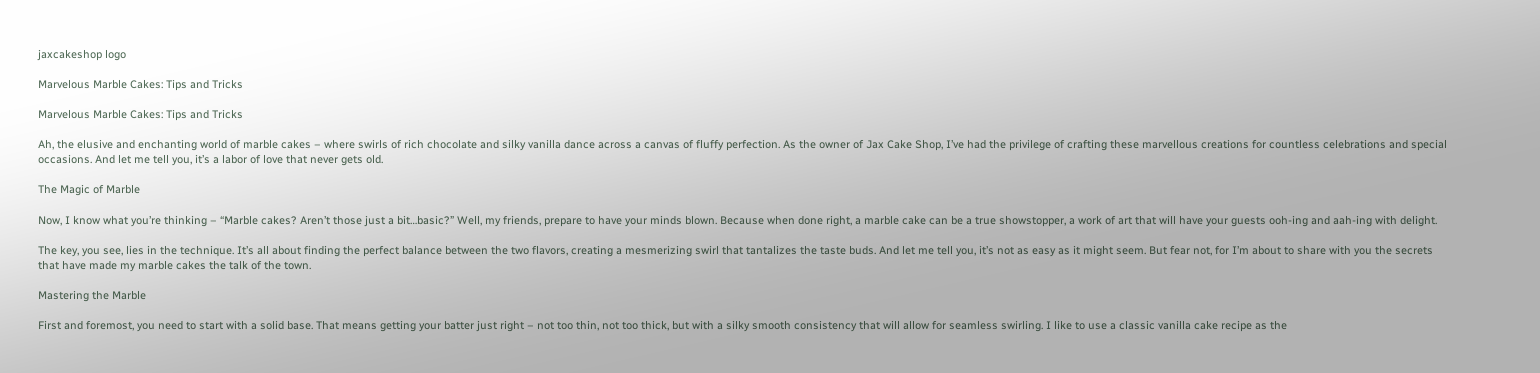jaxcakeshop logo

Marvelous Marble Cakes: Tips and Tricks

Marvelous Marble Cakes: Tips and Tricks

Ah, the elusive and enchanting world of marble cakes – where swirls of rich chocolate and silky vanilla dance across a canvas of fluffy perfection. As the owner of Jax Cake Shop, I’ve had the privilege of crafting these marvellous creations for countless celebrations and special occasions. And let me tell you, it’s a labor of love that never gets old.

The Magic of Marble

Now, I know what you’re thinking – “Marble cakes? Aren’t those just a bit…basic?” Well, my friends, prepare to have your minds blown. Because when done right, a marble cake can be a true showstopper, a work of art that will have your guests ooh-ing and aah-ing with delight.

The key, you see, lies in the technique. It’s all about finding the perfect balance between the two flavors, creating a mesmerizing swirl that tantalizes the taste buds. And let me tell you, it’s not as easy as it might seem. But fear not, for I’m about to share with you the secrets that have made my marble cakes the talk of the town.

Mastering the Marble

First and foremost, you need to start with a solid base. That means getting your batter just right – not too thin, not too thick, but with a silky smooth consistency that will allow for seamless swirling. I like to use a classic vanilla cake recipe as the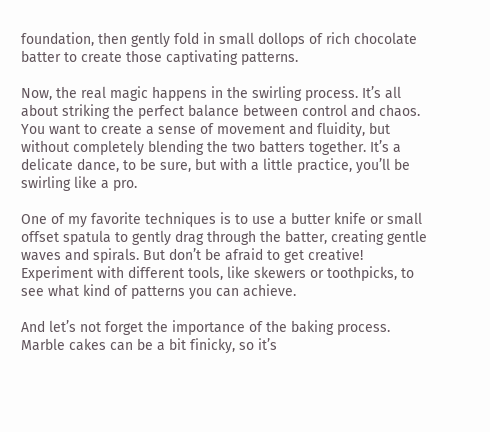foundation, then gently fold in small dollops of rich chocolate batter to create those captivating patterns.

Now, the real magic happens in the swirling process. It’s all about striking the perfect balance between control and chaos. You want to create a sense of movement and fluidity, but without completely blending the two batters together. It’s a delicate dance, to be sure, but with a little practice, you’ll be swirling like a pro.

One of my favorite techniques is to use a butter knife or small offset spatula to gently drag through the batter, creating gentle waves and spirals. But don’t be afraid to get creative! Experiment with different tools, like skewers or toothpicks, to see what kind of patterns you can achieve.

And let’s not forget the importance of the baking process. Marble cakes can be a bit finicky, so it’s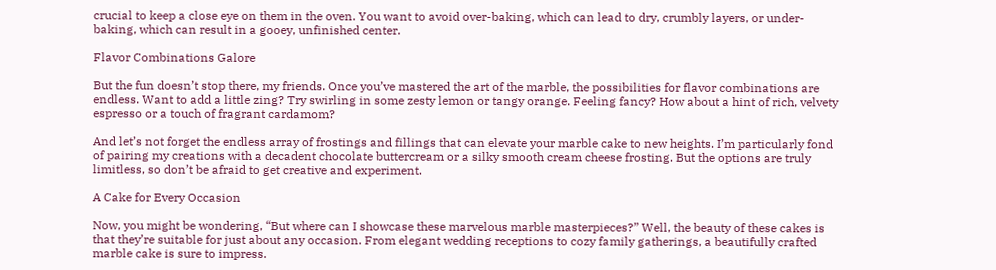crucial to keep a close eye on them in the oven. You want to avoid over-baking, which can lead to dry, crumbly layers, or under-baking, which can result in a gooey, unfinished center.

Flavor Combinations Galore

But the fun doesn’t stop there, my friends. Once you’ve mastered the art of the marble, the possibilities for flavor combinations are endless. Want to add a little zing? Try swirling in some zesty lemon or tangy orange. Feeling fancy? How about a hint of rich, velvety espresso or a touch of fragrant cardamom?

And let’s not forget the endless array of frostings and fillings that can elevate your marble cake to new heights. I’m particularly fond of pairing my creations with a decadent chocolate buttercream or a silky smooth cream cheese frosting. But the options are truly limitless, so don’t be afraid to get creative and experiment.

A Cake for Every Occasion

Now, you might be wondering, “But where can I showcase these marvelous marble masterpieces?” Well, the beauty of these cakes is that they’re suitable for just about any occasion. From elegant wedding receptions to cozy family gatherings, a beautifully crafted marble cake is sure to impress.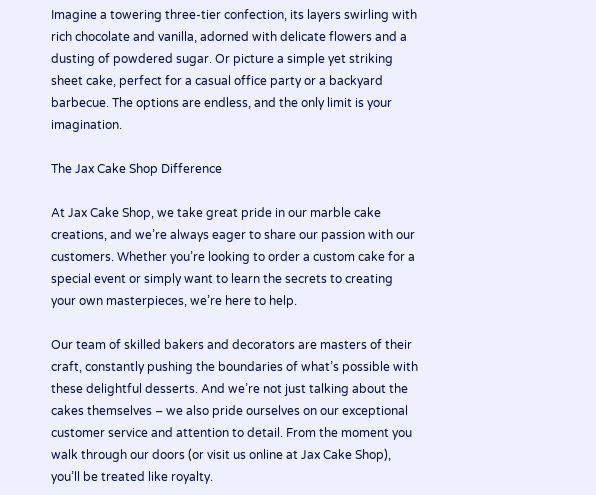Imagine a towering three-tier confection, its layers swirling with rich chocolate and vanilla, adorned with delicate flowers and a dusting of powdered sugar. Or picture a simple yet striking sheet cake, perfect for a casual office party or a backyard barbecue. The options are endless, and the only limit is your imagination.

The Jax Cake Shop Difference

At Jax Cake Shop, we take great pride in our marble cake creations, and we’re always eager to share our passion with our customers. Whether you’re looking to order a custom cake for a special event or simply want to learn the secrets to creating your own masterpieces, we’re here to help.

Our team of skilled bakers and decorators are masters of their craft, constantly pushing the boundaries of what’s possible with these delightful desserts. And we’re not just talking about the cakes themselves – we also pride ourselves on our exceptional customer service and attention to detail. From the moment you walk through our doors (or visit us online at Jax Cake Shop), you’ll be treated like royalty.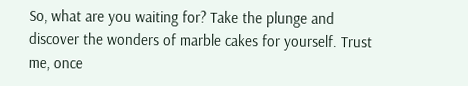So, what are you waiting for? Take the plunge and discover the wonders of marble cakes for yourself. Trust me, once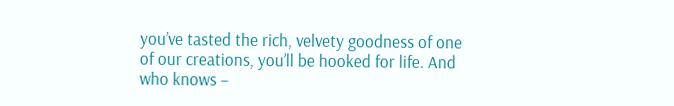you’ve tasted the rich, velvety goodness of one of our creations, you’ll be hooked for life. And who knows –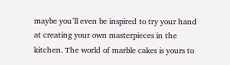maybe you’ll even be inspired to try your hand at creating your own masterpieces in the kitchen. The world of marble cakes is yours to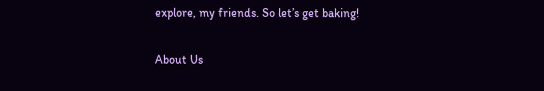explore, my friends. So let’s get baking!

About Us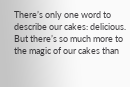There’s only one word to describe our cakes: delicious. But there’s so much more to the magic of our cakes than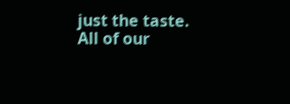just the taste. All of our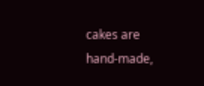cakes are hand-made,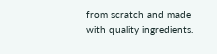from scratch and made with quality ingredients.